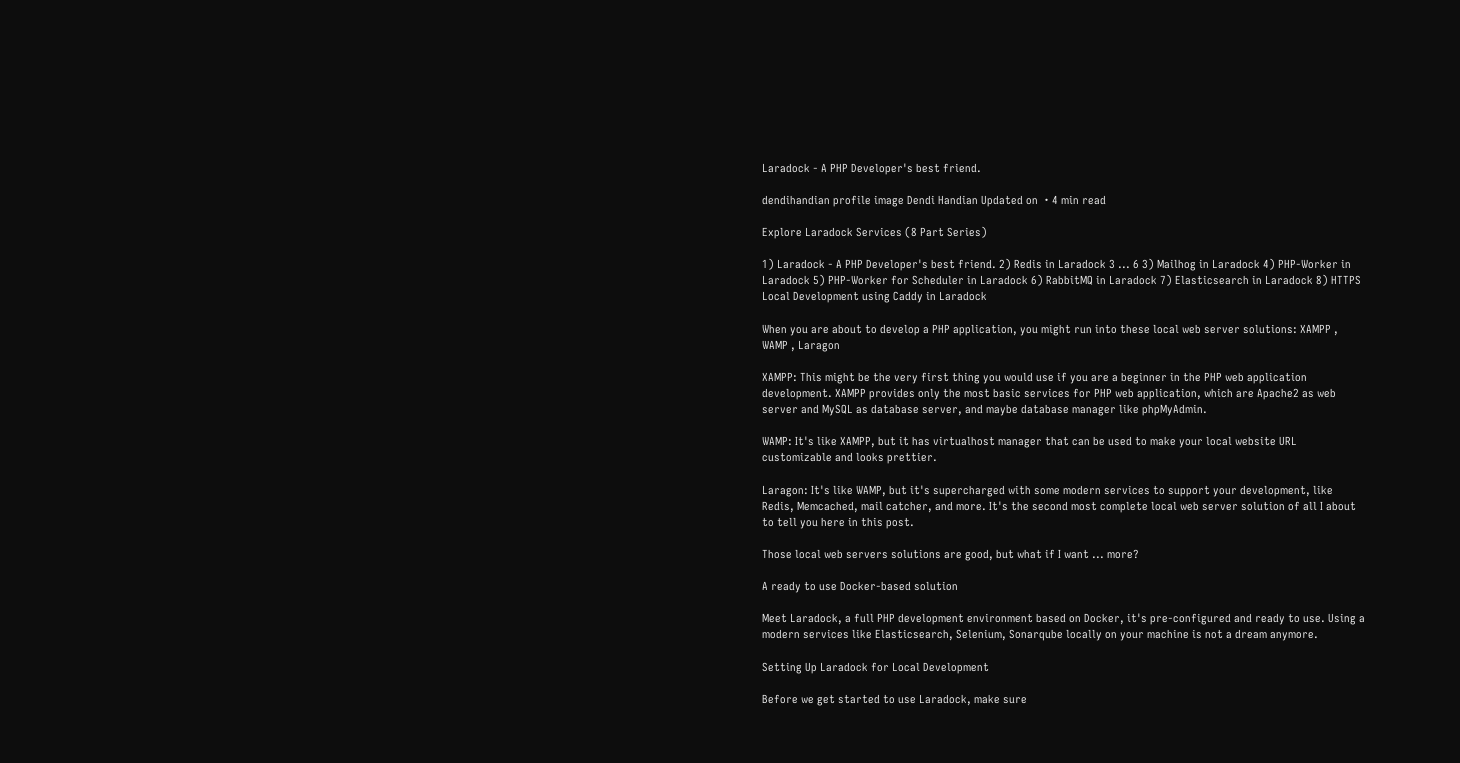Laradock - A PHP Developer's best friend.

dendihandian profile image Dendi Handian Updated on ・4 min read

Explore Laradock Services (8 Part Series)

1) Laradock - A PHP Developer's best friend. 2) Redis in Laradock 3 ... 6 3) Mailhog in Laradock 4) PHP-Worker in Laradock 5) PHP-Worker for Scheduler in Laradock 6) RabbitMQ in Laradock 7) Elasticsearch in Laradock 8) HTTPS Local Development using Caddy in Laradock

When you are about to develop a PHP application, you might run into these local web server solutions: XAMPP , WAMP , Laragon

XAMPP: This might be the very first thing you would use if you are a beginner in the PHP web application development. XAMPP provides only the most basic services for PHP web application, which are Apache2 as web server and MySQL as database server, and maybe database manager like phpMyAdmin.

WAMP: It's like XAMPP, but it has virtualhost manager that can be used to make your local website URL customizable and looks prettier.

Laragon: It's like WAMP, but it's supercharged with some modern services to support your development, like Redis, Memcached, mail catcher, and more. It's the second most complete local web server solution of all I about to tell you here in this post.

Those local web servers solutions are good, but what if I want ... more?

A ready to use Docker-based solution

Meet Laradock, a full PHP development environment based on Docker, it's pre-configured and ready to use. Using a modern services like Elasticsearch, Selenium, Sonarqube locally on your machine is not a dream anymore.

Setting Up Laradock for Local Development

Before we get started to use Laradock, make sure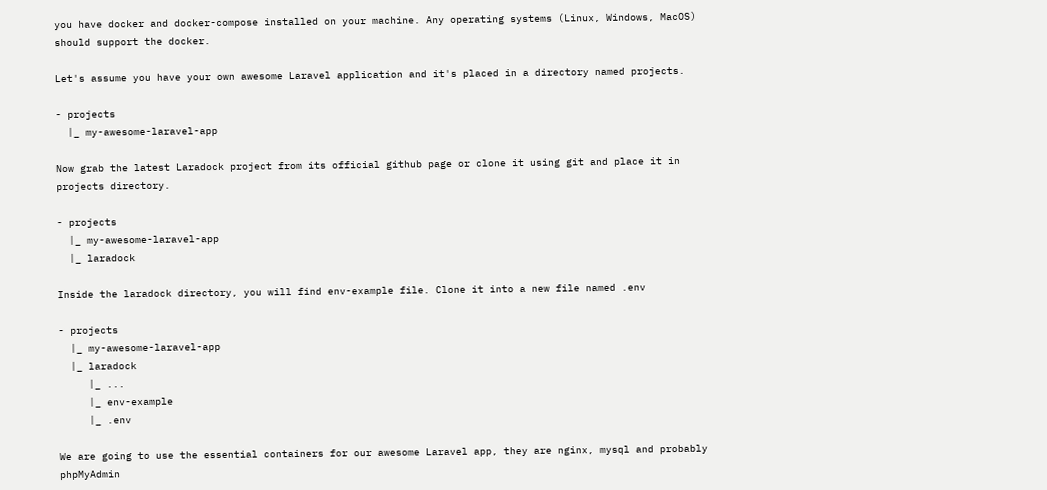you have docker and docker-compose installed on your machine. Any operating systems (Linux, Windows, MacOS) should support the docker.

Let's assume you have your own awesome Laravel application and it's placed in a directory named projects.

- projects
  |_ my-awesome-laravel-app

Now grab the latest Laradock project from its official github page or clone it using git and place it in projects directory.

- projects
  |_ my-awesome-laravel-app
  |_ laradock

Inside the laradock directory, you will find env-example file. Clone it into a new file named .env

- projects
  |_ my-awesome-laravel-app
  |_ laradock
     |_ ...
     |_ env-example
     |_ .env

We are going to use the essential containers for our awesome Laravel app, they are nginx, mysql and probably phpMyAdmin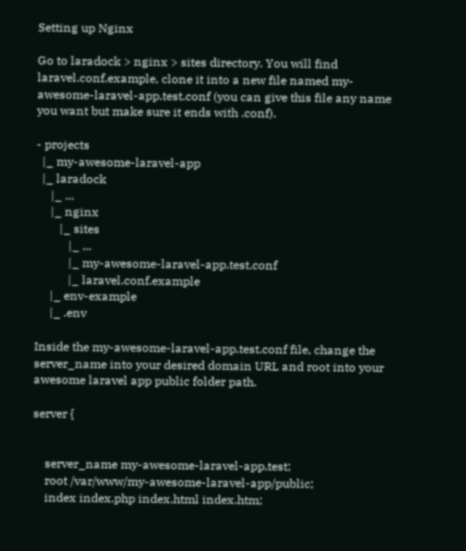Setting up Nginx

Go to laradock > nginx > sites directory. You will find laravel.conf.example, clone it into a new file named my-awesome-laravel-app.test.conf (you can give this file any name you want but make sure it ends with .conf).

- projects
  |_ my-awesome-laravel-app
  |_ laradock
     |_ ...
     |_ nginx
        |_ sites
           |_ ...
           |_ my-awesome-laravel-app.test.conf
           |_ laravel.conf.example
     |_ env-example
     |_ .env

Inside the my-awesome-laravel-app.test.conf file, change the server_name into your desired domain URL and root into your awesome laravel app public folder path.

server {


    server_name my-awesome-laravel-app.test;
    root /var/www/my-awesome-laravel-app/public;
    index index.php index.html index.htm;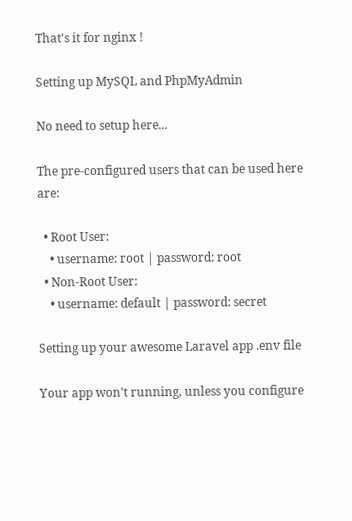That's it for nginx !

Setting up MySQL and PhpMyAdmin

No need to setup here...

The pre-configured users that can be used here are:

  • Root User:
    • username: root | password: root
  • Non-Root User:
    • username: default | password: secret

Setting up your awesome Laravel app .env file

Your app won't running, unless you configure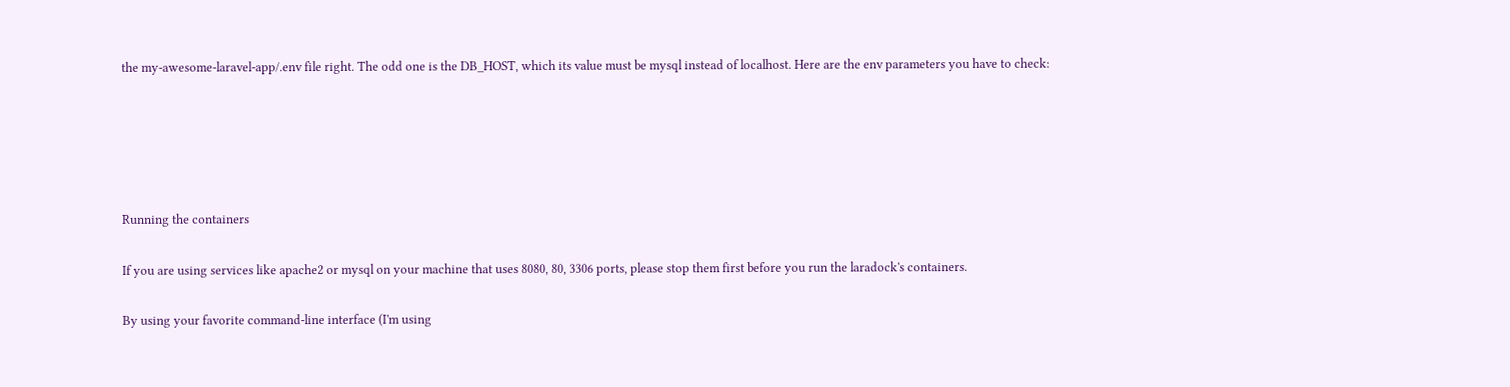the my-awesome-laravel-app/.env file right. The odd one is the DB_HOST, which its value must be mysql instead of localhost. Here are the env parameters you have to check:





Running the containers

If you are using services like apache2 or mysql on your machine that uses 8080, 80, 3306 ports, please stop them first before you run the laradock's containers.

By using your favorite command-line interface (I'm using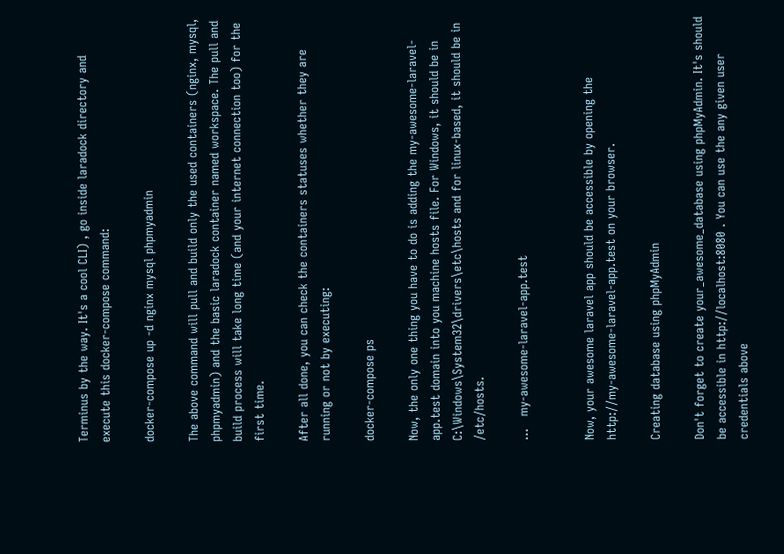Terminus by the way. It's a cool CLI) , go inside laradock directory and execute this docker-compose command:

docker-compose up -d nginx mysql phpmyadmin

The above command will pull and build only the used containers (nginx, mysql, phpmyadmin) and the basic laradock container named workspace. The pull and build process will take long time (and your internet connection too) for the first time.

After all done, you can check the containers statuses whether they are running or not by executing:

docker-compose ps

Now, the only one thing you have to do is adding the my-awesome-laravel-app.test domain into you machine hosts file. For Windows, it should be in C:\Windows\System32\drivers\etc\hosts and for linux-based, it should be in /etc/hosts.

...   my-awesome-laravel-app.test


Now, your awesome laravel app should be accessible by opening the http://my-awesome-laravel-app.test on your browser.

Creating database using phpMyAdmin

Don't forget to create your_awesome_database using phpMyAdmin. It's should be accessible in http://localhost:8080 . You can use the any given user credentials above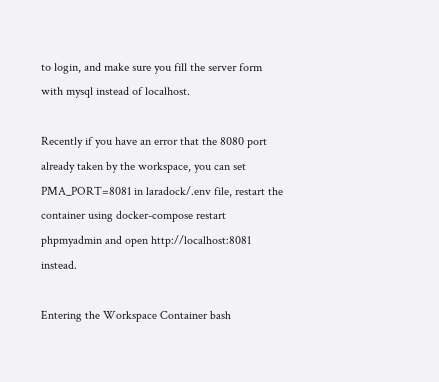to login, and make sure you fill the server form with mysql instead of localhost.

Recently if you have an error that the 8080 port already taken by the workspace, you can set PMA_PORT=8081 in laradock/.env file, restart the container using docker-compose restart phpmyadmin and open http://localhost:8081 instead.

Entering the Workspace Container bash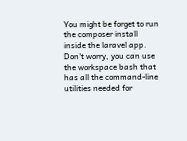You might be forget to run the composer install inside the laravel app. Don't worry, you can use the workspace bash that has all the command-line utilities needed for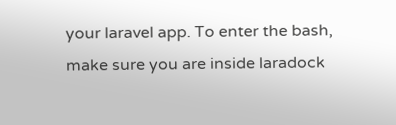your laravel app. To enter the bash, make sure you are inside laradock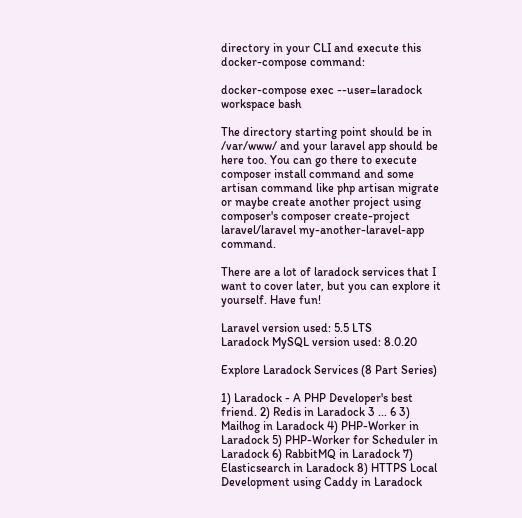directory in your CLI and execute this docker-compose command:

docker-compose exec --user=laradock workspace bash

The directory starting point should be in /var/www/ and your laravel app should be here too. You can go there to execute composer install command and some artisan command like php artisan migrate or maybe create another project using composer's composer create-project laravel/laravel my-another-laravel-app command.

There are a lot of laradock services that I want to cover later, but you can explore it yourself. Have fun!

Laravel version used: 5.5 LTS
Laradock MySQL version used: 8.0.20

Explore Laradock Services (8 Part Series)

1) Laradock - A PHP Developer's best friend. 2) Redis in Laradock 3 ... 6 3) Mailhog in Laradock 4) PHP-Worker in Laradock 5) PHP-Worker for Scheduler in Laradock 6) RabbitMQ in Laradock 7) Elasticsearch in Laradock 8) HTTPS Local Development using Caddy in Laradock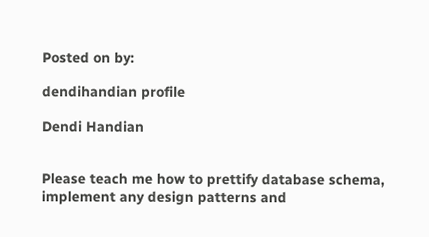Posted on by:

dendihandian profile

Dendi Handian


Please teach me how to prettify database schema, implement any design patterns and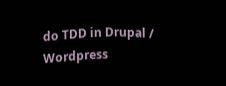do TDD in Drupal / Wordpress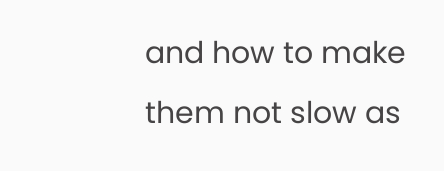and how to make them not slow as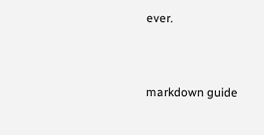ever.


markdown guide